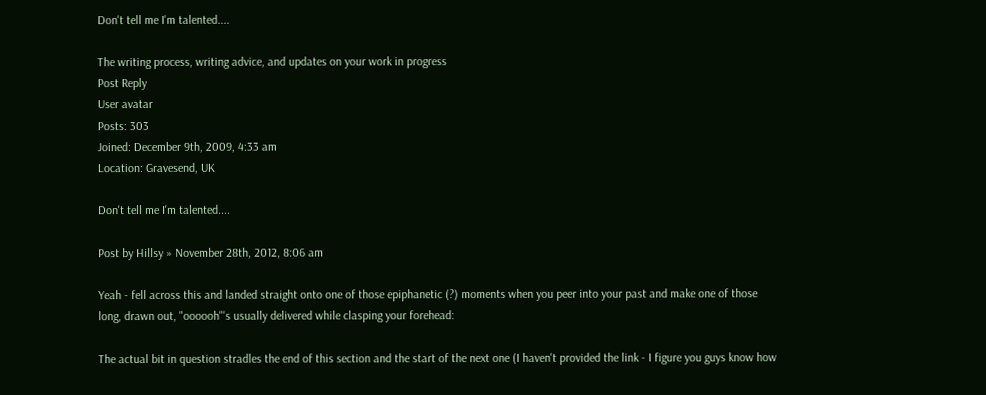Don't tell me I'm talented....

The writing process, writing advice, and updates on your work in progress
Post Reply
User avatar
Posts: 303
Joined: December 9th, 2009, 4:33 am
Location: Gravesend, UK

Don't tell me I'm talented....

Post by Hillsy » November 28th, 2012, 8:06 am

Yeah - fell across this and landed straight onto one of those epiphanetic (?) moments when you peer into your past and make one of those long, drawn out, "oooooh"'s usually delivered while clasping your forehead:

The actual bit in question stradles the end of this section and the start of the next one (I haven't provided the link - I figure you guys know how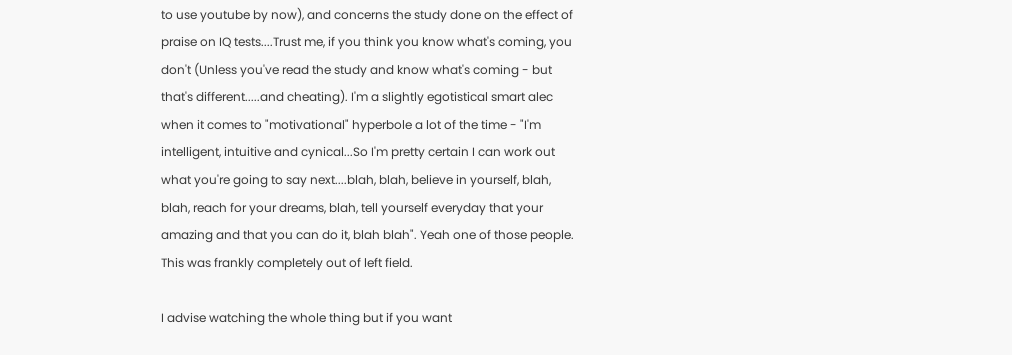to use youtube by now), and concerns the study done on the effect of praise on IQ tests....Trust me, if you think you know what's coming, you don't (Unless you've read the study and know what's coming - but that's different.....and cheating). I'm a slightly egotistical smart alec when it comes to "motivational" hyperbole a lot of the time - "I'm intelligent, intuitive and cynical...So I'm pretty certain I can work out what you're going to say next....blah, blah, believe in yourself, blah, blah, reach for your dreams, blah, tell yourself everyday that your amazing and that you can do it, blah blah". Yeah one of those people. This was frankly completely out of left field.

I advise watching the whole thing but if you want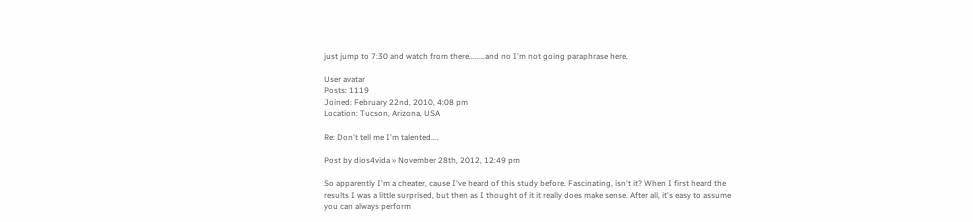just jump to 7:30 and watch from there........and no I'm not going paraphrase here.

User avatar
Posts: 1119
Joined: February 22nd, 2010, 4:08 pm
Location: Tucson, Arizona, USA

Re: Don't tell me I'm talented....

Post by dios4vida » November 28th, 2012, 12:49 pm

So apparently I'm a cheater, cause I've heard of this study before. Fascinating, isn't it? When I first heard the results I was a little surprised, but then as I thought of it it really does make sense. After all, it's easy to assume you can always perform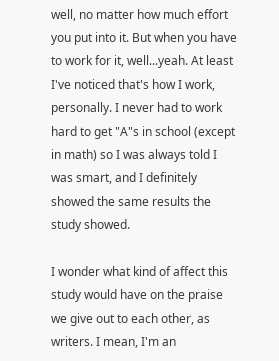well, no matter how much effort you put into it. But when you have to work for it, well...yeah. At least I've noticed that's how I work, personally. I never had to work hard to get "A"s in school (except in math) so I was always told I was smart, and I definitely showed the same results the study showed.

I wonder what kind of affect this study would have on the praise we give out to each other, as writers. I mean, I'm an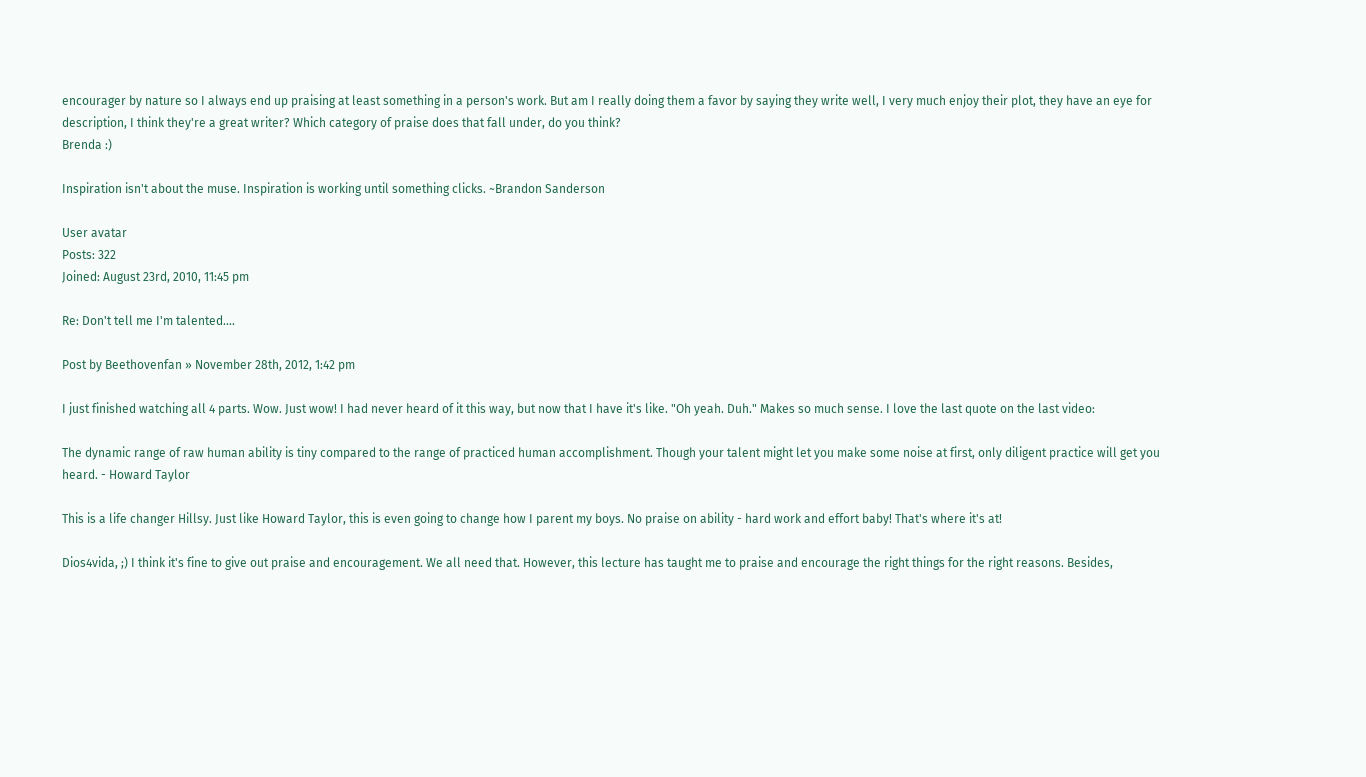encourager by nature so I always end up praising at least something in a person's work. But am I really doing them a favor by saying they write well, I very much enjoy their plot, they have an eye for description, I think they're a great writer? Which category of praise does that fall under, do you think?
Brenda :)

Inspiration isn't about the muse. Inspiration is working until something clicks. ~Brandon Sanderson

User avatar
Posts: 322
Joined: August 23rd, 2010, 11:45 pm

Re: Don't tell me I'm talented....

Post by Beethovenfan » November 28th, 2012, 1:42 pm

I just finished watching all 4 parts. Wow. Just wow! I had never heard of it this way, but now that I have it's like. "Oh yeah. Duh." Makes so much sense. I love the last quote on the last video:

The dynamic range of raw human ability is tiny compared to the range of practiced human accomplishment. Though your talent might let you make some noise at first, only diligent practice will get you heard. - Howard Taylor

This is a life changer Hillsy. Just like Howard Taylor, this is even going to change how I parent my boys. No praise on ability - hard work and effort baby! That's where it's at!

Dios4vida, ;) I think it's fine to give out praise and encouragement. We all need that. However, this lecture has taught me to praise and encourage the right things for the right reasons. Besides,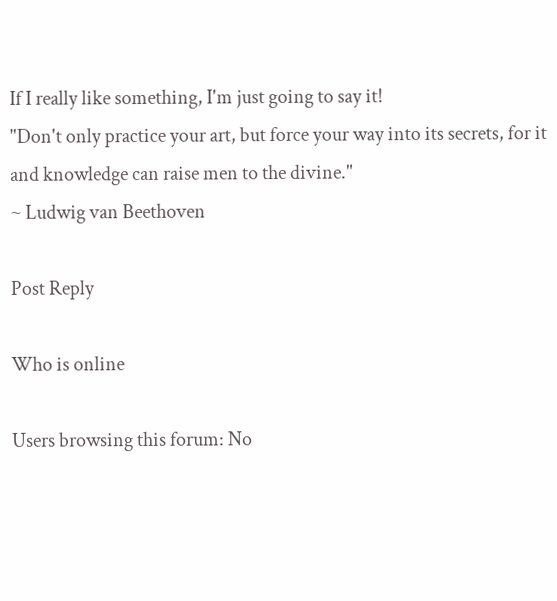If I really like something, I'm just going to say it!
"Don't only practice your art, but force your way into its secrets, for it and knowledge can raise men to the divine."
~ Ludwig van Beethoven

Post Reply

Who is online

Users browsing this forum: No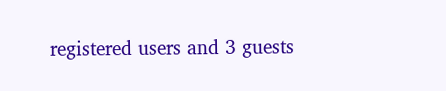registered users and 3 guests